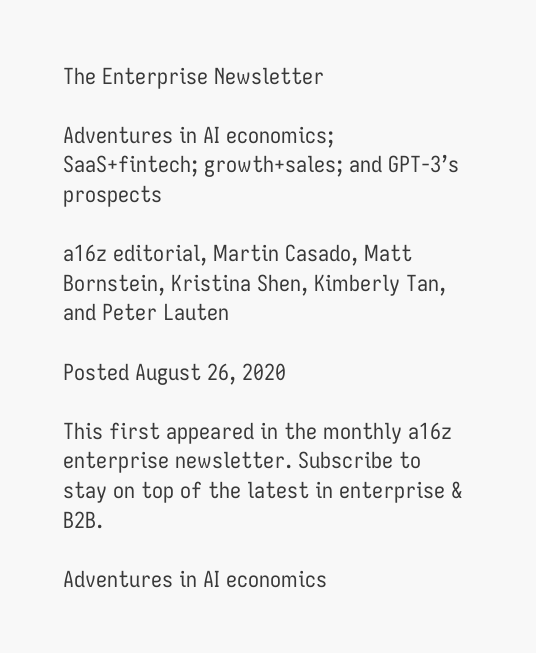The Enterprise Newsletter

Adventures in AI economics; SaaS+fintech; growth+sales; and GPT-3’s prospects

a16z editorial, Martin Casado, Matt Bornstein, Kristina Shen, Kimberly Tan, and Peter Lauten

Posted August 26, 2020

This first appeared in the monthly a16z enterprise newsletter. Subscribe to stay on top of the latest in enterprise & B2B.

Adventures in AI economics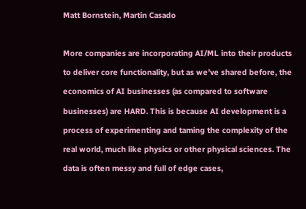Matt Bornstein, Martin Casado

More companies are incorporating AI/ML into their products to deliver core functionality, but as we’ve shared before, the economics of AI businesses (as compared to software businesses) are HARD. This is because AI development is a process of experimenting and taming the complexity of the real world, much like physics or other physical sciences. The data is often messy and full of edge cases,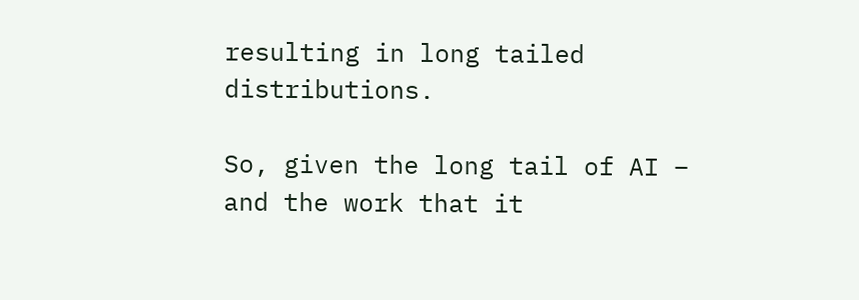resulting in long tailed distributions.

So, given the long tail of AI – and the work that it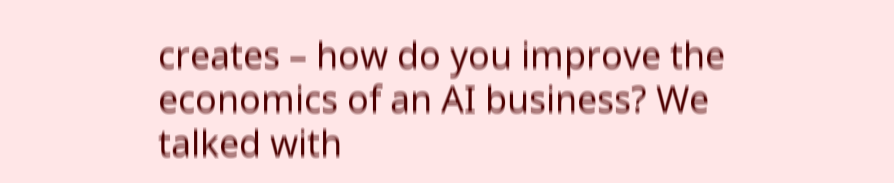creates – how do you improve the economics of an AI business? We talked with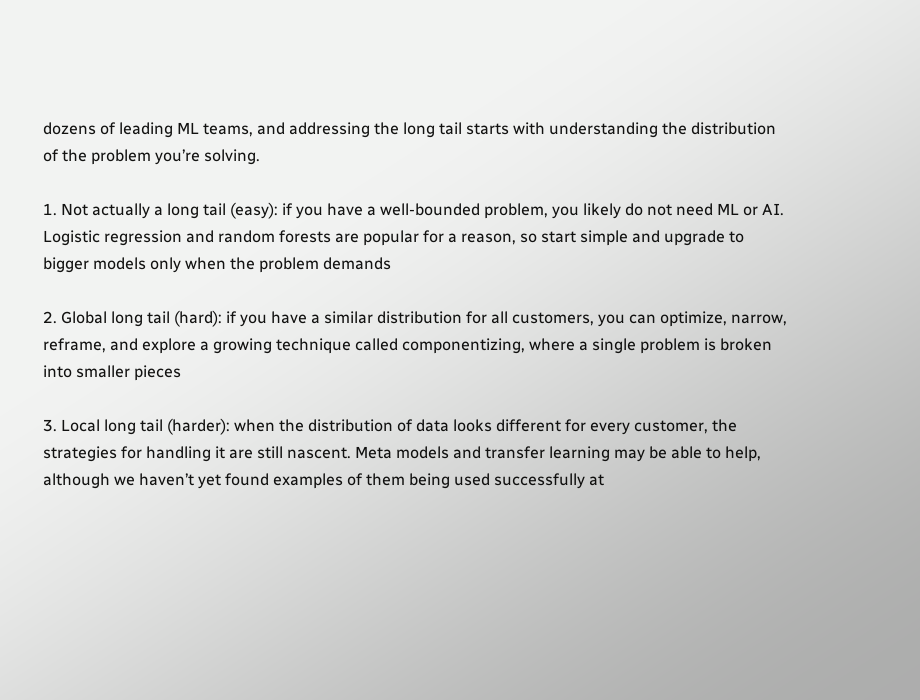dozens of leading ML teams, and addressing the long tail starts with understanding the distribution of the problem you’re solving.

1. Not actually a long tail (easy): if you have a well-bounded problem, you likely do not need ML or AI. Logistic regression and random forests are popular for a reason, so start simple and upgrade to bigger models only when the problem demands

2. Global long tail (hard): if you have a similar distribution for all customers, you can optimize, narrow, reframe, and explore a growing technique called componentizing, where a single problem is broken into smaller pieces

3. Local long tail (harder): when the distribution of data looks different for every customer, the strategies for handling it are still nascent. Meta models and transfer learning may be able to help, although we haven’t yet found examples of them being used successfully at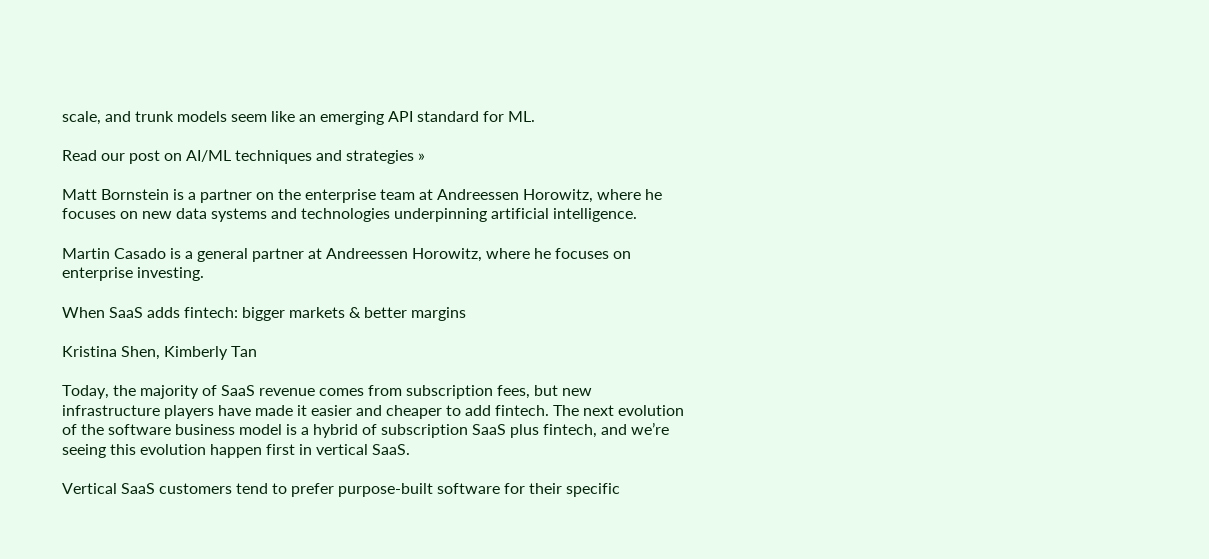scale, and trunk models seem like an emerging API standard for ML.

Read our post on AI/ML techniques and strategies »

Matt Bornstein is a partner on the enterprise team at Andreessen Horowitz, where he focuses on new data systems and technologies underpinning artificial intelligence.

Martin Casado is a general partner at Andreessen Horowitz, where he focuses on enterprise investing.

When SaaS adds fintech: bigger markets & better margins

Kristina Shen, Kimberly Tan

Today, the majority of SaaS revenue comes from subscription fees, but new infrastructure players have made it easier and cheaper to add fintech. The next evolution of the software business model is a hybrid of subscription SaaS plus fintech, and we’re seeing this evolution happen first in vertical SaaS.

Vertical SaaS customers tend to prefer purpose-built software for their specific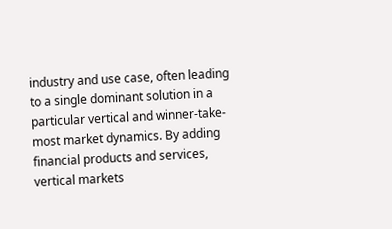industry and use case, often leading to a single dominant solution in a particular vertical and winner-take-most market dynamics. By adding financial products and services, vertical markets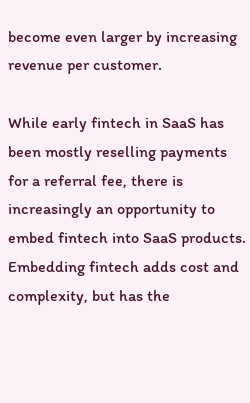become even larger by increasing revenue per customer.

While early fintech in SaaS has been mostly reselling payments for a referral fee, there is increasingly an opportunity to embed fintech into SaaS products. Embedding fintech adds cost and complexity, but has the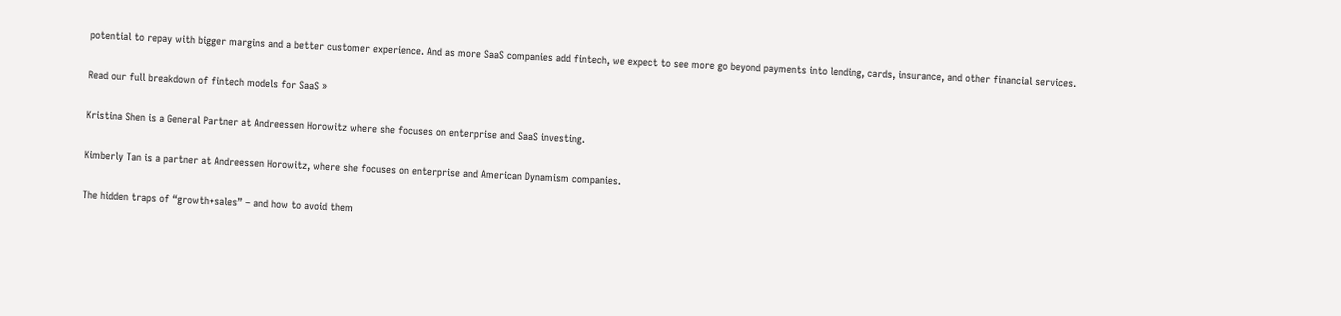potential to repay with bigger margins and a better customer experience. And as more SaaS companies add fintech, we expect to see more go beyond payments into lending, cards, insurance, and other financial services.

Read our full breakdown of fintech models for SaaS »

Kristina Shen is a General Partner at Andreessen Horowitz where she focuses on enterprise and SaaS investing.

Kimberly Tan is a partner at Andreessen Horowitz, where she focuses on enterprise and American Dynamism companies.

The hidden traps of “growth+sales” – and how to avoid them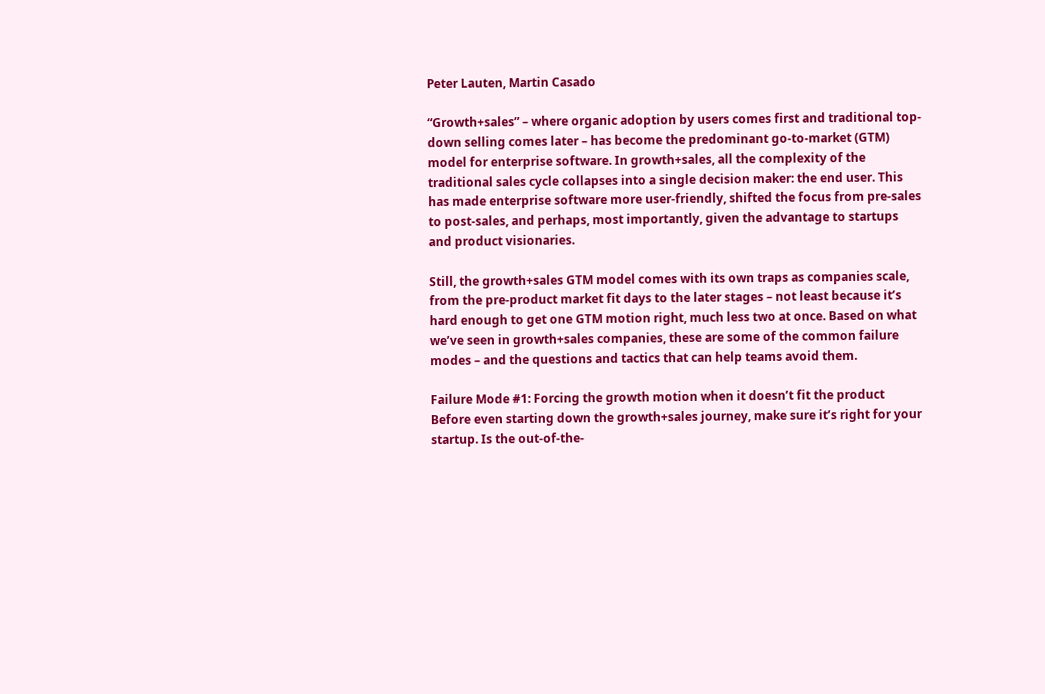Peter Lauten, Martin Casado

“Growth+sales” – where organic adoption by users comes first and traditional top-down selling comes later – has become the predominant go-to-market (GTM) model for enterprise software. In growth+sales, all the complexity of the traditional sales cycle collapses into a single decision maker: the end user. This has made enterprise software more user-friendly, shifted the focus from pre-sales to post-sales, and perhaps, most importantly, given the advantage to startups and product visionaries.

Still, the growth+sales GTM model comes with its own traps as companies scale, from the pre-product market fit days to the later stages – not least because it’s hard enough to get one GTM motion right, much less two at once. Based on what we’ve seen in growth+sales companies, these are some of the common failure modes – and the questions and tactics that can help teams avoid them.

Failure Mode #1: Forcing the growth motion when it doesn’t fit the product
Before even starting down the growth+sales journey, make sure it’s right for your startup. Is the out-of-the-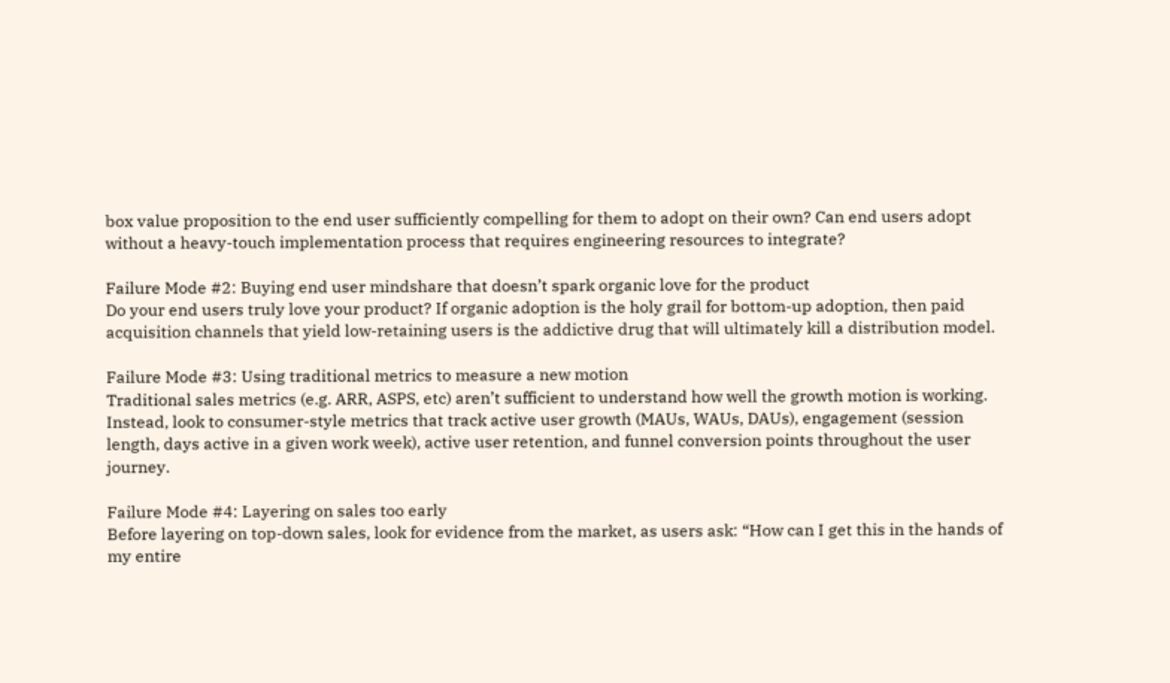box value proposition to the end user sufficiently compelling for them to adopt on their own? Can end users adopt without a heavy-touch implementation process that requires engineering resources to integrate?

Failure Mode #2: Buying end user mindshare that doesn’t spark organic love for the product
Do your end users truly love your product? If organic adoption is the holy grail for bottom-up adoption, then paid acquisition channels that yield low-retaining users is the addictive drug that will ultimately kill a distribution model.

Failure Mode #3: Using traditional metrics to measure a new motion
Traditional sales metrics (e.g. ARR, ASPS, etc) aren’t sufficient to understand how well the growth motion is working. Instead, look to consumer-style metrics that track active user growth (MAUs, WAUs, DAUs), engagement (session length, days active in a given work week), active user retention, and funnel conversion points throughout the user journey.

Failure Mode #4: Layering on sales too early
Before layering on top-down sales, look for evidence from the market, as users ask: “How can I get this in the hands of my entire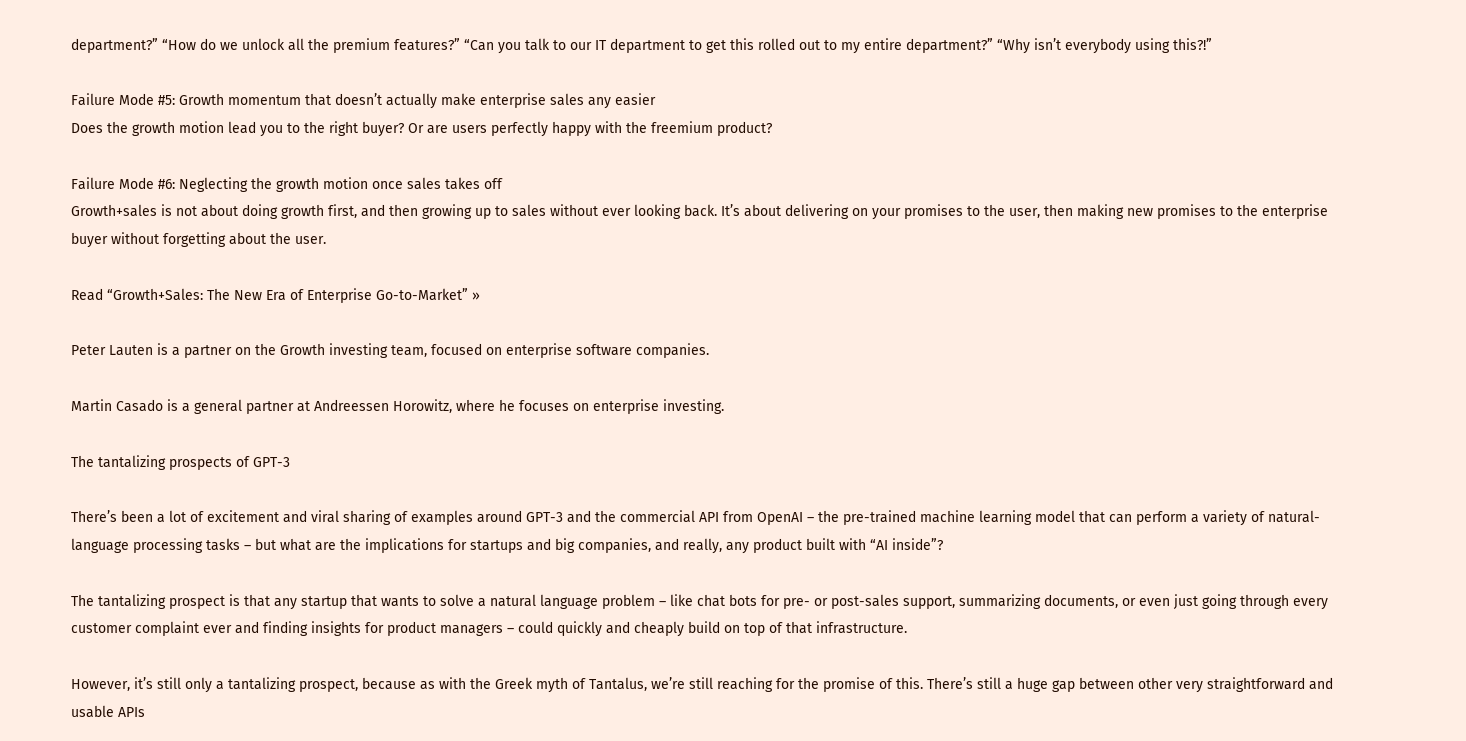department?” “How do we unlock all the premium features?” “Can you talk to our IT department to get this rolled out to my entire department?” “Why isn’t everybody using this?!”

Failure Mode #5: Growth momentum that doesn’t actually make enterprise sales any easier
Does the growth motion lead you to the right buyer? Or are users perfectly happy with the freemium product?

Failure Mode #6: Neglecting the growth motion once sales takes off
Growth+sales is not about doing growth first, and then growing up to sales without ever looking back. It’s about delivering on your promises to the user, then making new promises to the enterprise buyer without forgetting about the user.

Read “Growth+Sales: The New Era of Enterprise Go-to-Market” »

Peter Lauten is a partner on the Growth investing team, focused on enterprise software companies.

Martin Casado is a general partner at Andreessen Horowitz, where he focuses on enterprise investing.

The tantalizing prospects of GPT-3

There’s been a lot of excitement and viral sharing of examples around GPT-3 and the commercial API from OpenAI – the pre-trained machine learning model that can perform a variety of natural-language processing tasks – but what are the implications for startups and big companies, and really, any product built with “AI inside”?

The tantalizing prospect is that any startup that wants to solve a natural language problem – like chat bots for pre- or post-sales support, summarizing documents, or even just going through every customer complaint ever and finding insights for product managers – could quickly and cheaply build on top of that infrastructure.

However, it’s still only a tantalizing prospect, because as with the Greek myth of Tantalus, we’re still reaching for the promise of this. There’s still a huge gap between other very straightforward and usable APIs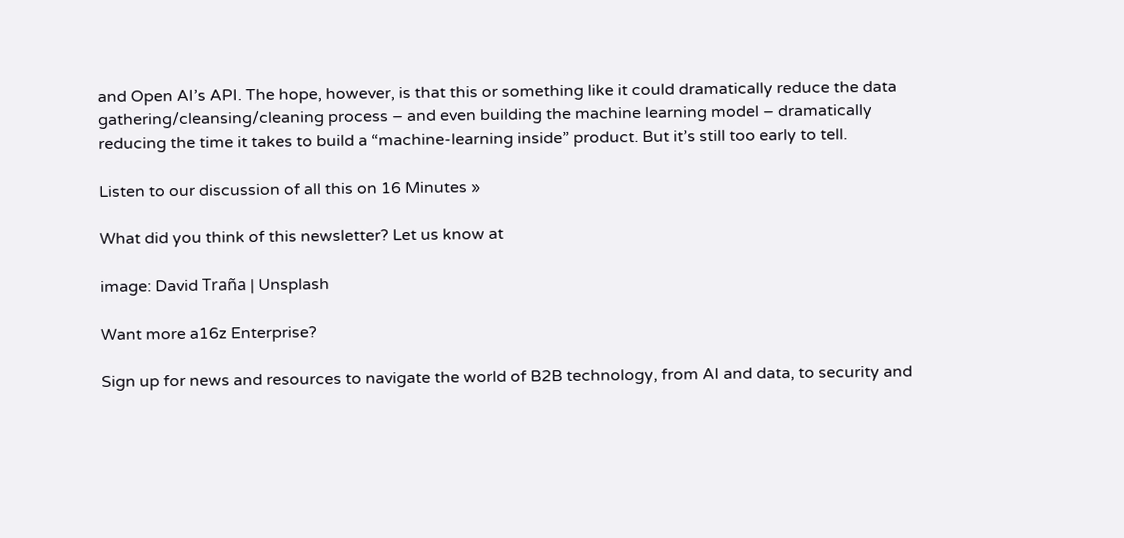and Open AI’s API. The hope, however, is that this or something like it could dramatically reduce the data gathering/cleansing/cleaning process – and even building the machine learning model – dramatically reducing the time it takes to build a “machine-learning inside” product. But it’s still too early to tell.

Listen to our discussion of all this on 16 Minutes »

What did you think of this newsletter? Let us know at

image: David Traña | Unsplash

Want more a16z Enterprise?

Sign up for news and resources to navigate the world of B2B technology, from AI and data, to security and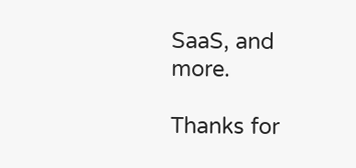SaaS, and more.

Thanks for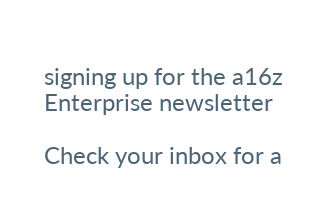signing up for the a16z Enterprise newsletter

Check your inbox for a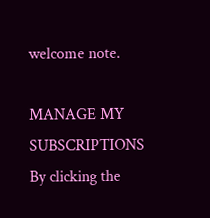welcome note.

MANAGE MY SUBSCRIPTIONS By clicking the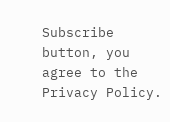Subscribe button, you agree to the Privacy Policy.